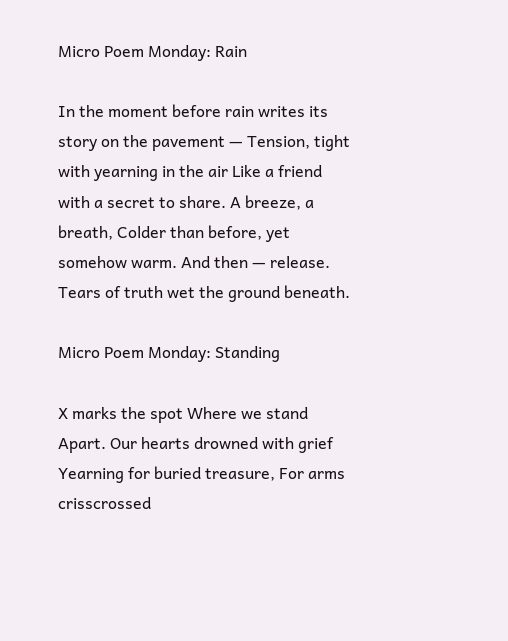Micro Poem Monday: Rain

In the moment before rain writes its story on the pavement — Tension, tight with yearning in the air Like a friend with a secret to share. A breeze, a breath, Colder than before, yet somehow warm. And then — release. Tears of truth wet the ground beneath.

Micro Poem Monday: Standing

X marks the spot Where we stand Apart. Our hearts drowned with grief Yearning for buried treasure, For arms crisscrossed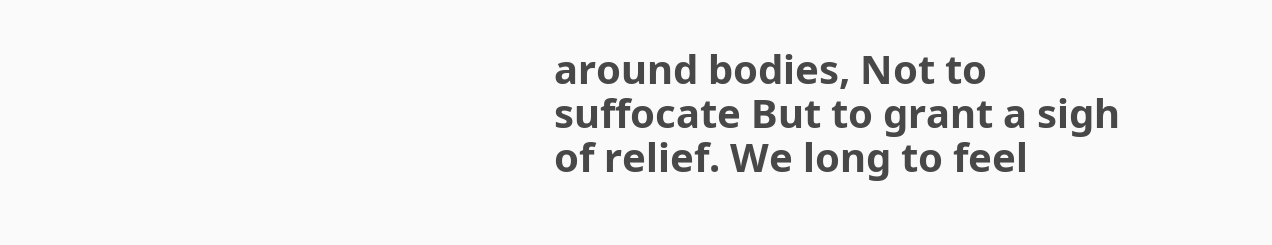around bodies, Not to suffocate But to grant a sigh of relief. We long to feel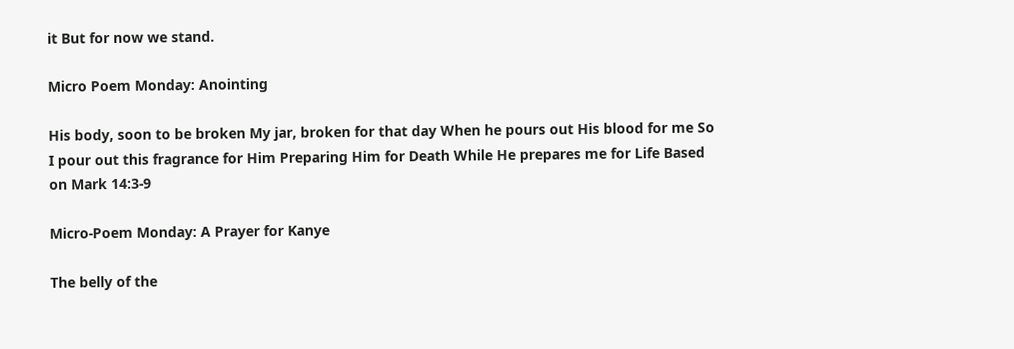it But for now we stand.

Micro Poem Monday: Anointing

His body, soon to be broken My jar, broken for that day When he pours out His blood for me So I pour out this fragrance for Him Preparing Him for Death While He prepares me for Life Based on Mark 14:3-9

Micro-Poem Monday: A Prayer for Kanye

The belly of the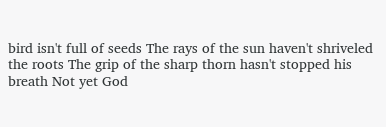bird isn't full of seeds The rays of the sun haven't shriveled the roots The grip of the sharp thorn hasn't stopped his breath Not yet God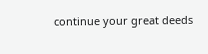continue your great deeds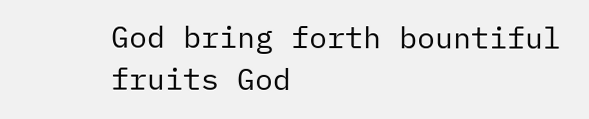God bring forth bountiful fruits God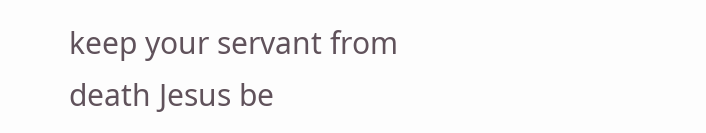keep your servant from death Jesus be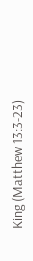King (Matthew 13:3-23)